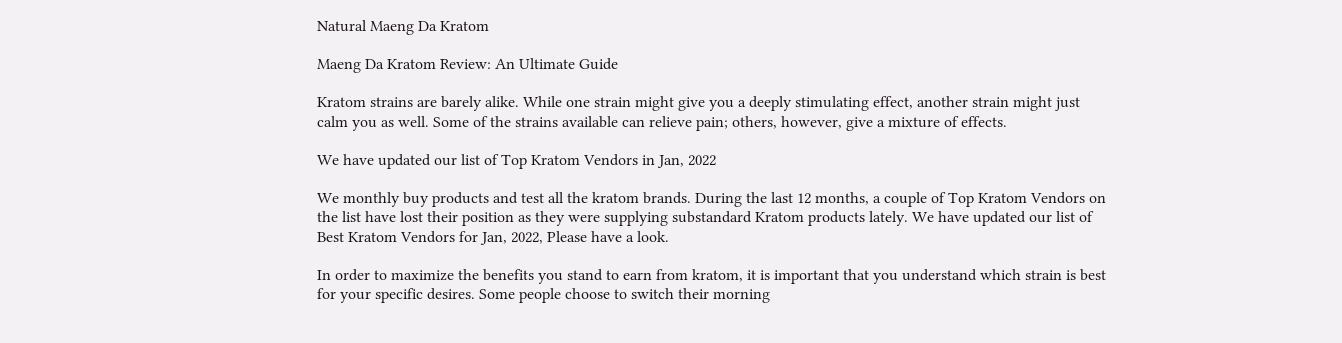Natural Maeng Da Kratom

Maeng Da Kratom Review: An Ultimate Guide

Kratom strains are barely alike. While one strain might give you a deeply stimulating effect, another strain might just calm you as well. Some of the strains available can relieve pain; others, however, give a mixture of effects.

We have updated our list of Top Kratom Vendors in Jan, 2022

We monthly buy products and test all the kratom brands. During the last 12 months, a couple of Top Kratom Vendors on the list have lost their position as they were supplying substandard Kratom products lately. We have updated our list of Best Kratom Vendors for Jan, 2022, Please have a look.

In order to maximize the benefits you stand to earn from kratom, it is important that you understand which strain is best for your specific desires. Some people choose to switch their morning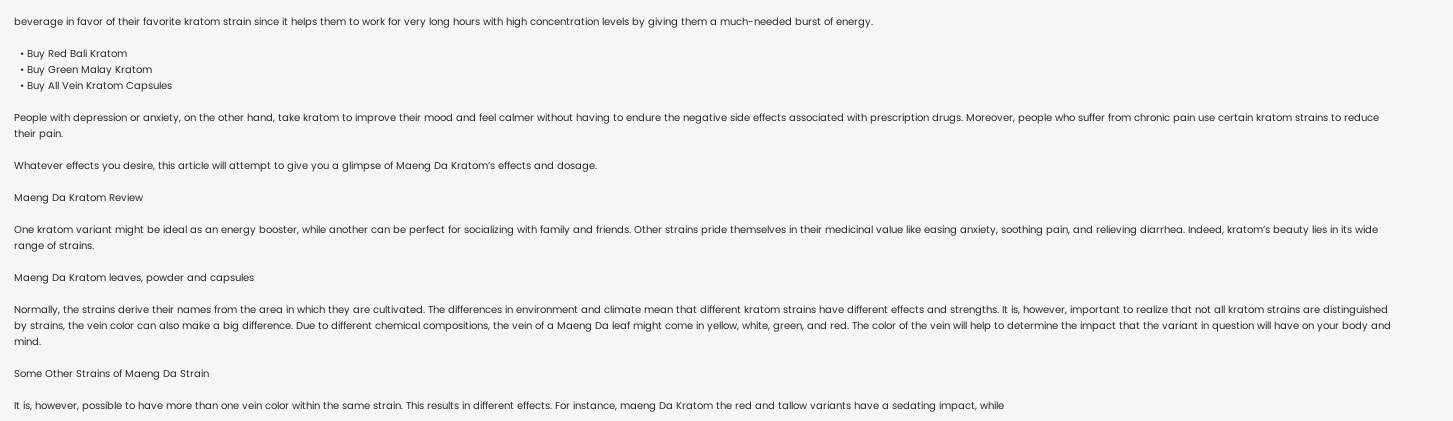beverage in favor of their favorite kratom strain since it helps them to work for very long hours with high concentration levels by giving them a much-needed burst of energy.

  • Buy Red Bali Kratom
  • Buy Green Malay Kratom
  • Buy All Vein Kratom Capsules

People with depression or anxiety, on the other hand, take kratom to improve their mood and feel calmer without having to endure the negative side effects associated with prescription drugs. Moreover, people who suffer from chronic pain use certain kratom strains to reduce their pain.

Whatever effects you desire, this article will attempt to give you a glimpse of Maeng Da Kratom’s effects and dosage.

Maeng Da Kratom Review

One kratom variant might be ideal as an energy booster, while another can be perfect for socializing with family and friends. Other strains pride themselves in their medicinal value like easing anxiety, soothing pain, and relieving diarrhea. Indeed, kratom’s beauty lies in its wide range of strains.

Maeng Da Kratom leaves, powder and capsules

Normally, the strains derive their names from the area in which they are cultivated. The differences in environment and climate mean that different kratom strains have different effects and strengths. It is, however, important to realize that not all kratom strains are distinguished by strains, the vein color can also make a big difference. Due to different chemical compositions, the vein of a Maeng Da leaf might come in yellow, white, green, and red. The color of the vein will help to determine the impact that the variant in question will have on your body and mind.

Some Other Strains of Maeng Da Strain

It is, however, possible to have more than one vein color within the same strain. This results in different effects. For instance, maeng Da Kratom the red and tallow variants have a sedating impact, while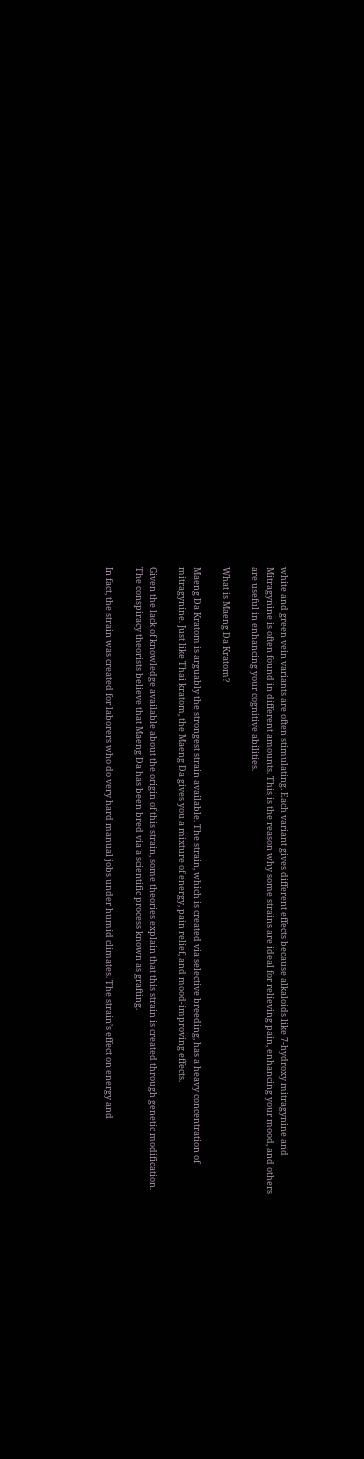white and green vein variants are often stimulating. Each variant gives different effects because alkaloids like 7-hydroxy mitragynine and Mitragynine is often found in different amounts. This is the reason why some strains are ideal for relieving pain, enhancing your mood, and others are useful in enhancing your cognitive abilities.

What is Maeng Da Kratom?

Maeng Da Kratom is arguably the strongest strain available. The strain, which is created via selective breeding, has a heavy concentration of mitragynine. Just like Thai kratom, the Maeng Da gives you a mixture of energy, pain relief, and mood-improving effects.

Given the lack of knowledge available about the origin of this strain, some theories explain that this strain is created through genetic modification. The conspiracy theorists believe that Maeng Da has been bred via a scientific process known as grafting.

In fact, the strain was created for laborers who do very hard manual jobs under humid climates. The strain’s effect on energy and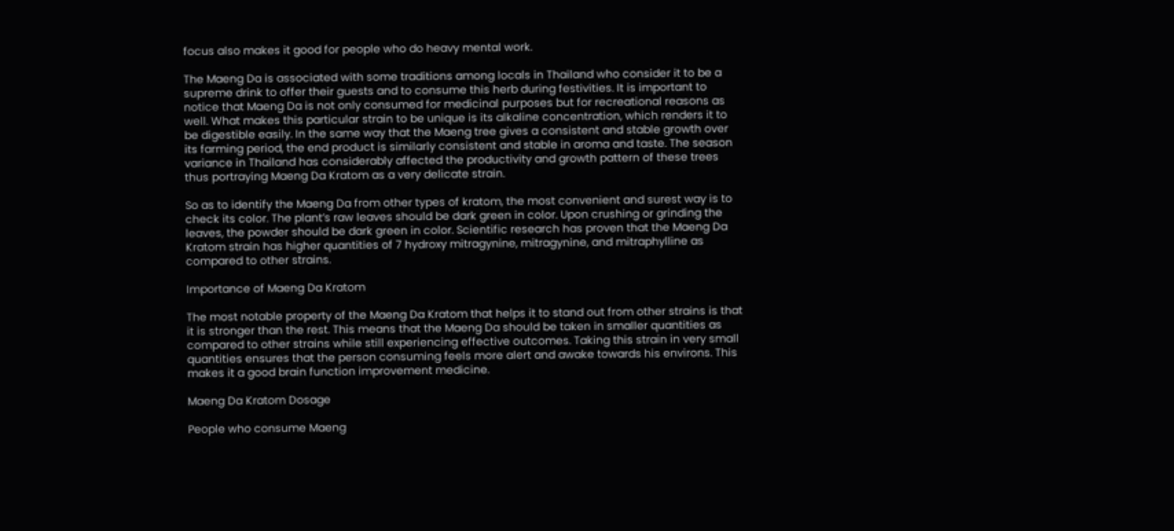focus also makes it good for people who do heavy mental work.

The Maeng Da is associated with some traditions among locals in Thailand who consider it to be a supreme drink to offer their guests and to consume this herb during festivities. It is important to notice that Maeng Da is not only consumed for medicinal purposes but for recreational reasons as well. What makes this particular strain to be unique is its alkaline concentration, which renders it to be digestible easily. In the same way that the Maeng tree gives a consistent and stable growth over its farming period, the end product is similarly consistent and stable in aroma and taste. The season variance in Thailand has considerably affected the productivity and growth pattern of these trees thus portraying Maeng Da Kratom as a very delicate strain.

So as to identify the Maeng Da from other types of kratom, the most convenient and surest way is to check its color. The plant’s raw leaves should be dark green in color. Upon crushing or grinding the leaves, the powder should be dark green in color. Scientific research has proven that the Maeng Da Kratom strain has higher quantities of 7 hydroxy mitragynine, mitragynine, and mitraphylline as compared to other strains.

Importance of Maeng Da Kratom

The most notable property of the Maeng Da Kratom that helps it to stand out from other strains is that it is stronger than the rest. This means that the Maeng Da should be taken in smaller quantities as compared to other strains while still experiencing effective outcomes. Taking this strain in very small quantities ensures that the person consuming feels more alert and awake towards his environs. This makes it a good brain function improvement medicine.

Maeng Da Kratom Dosage

People who consume Maeng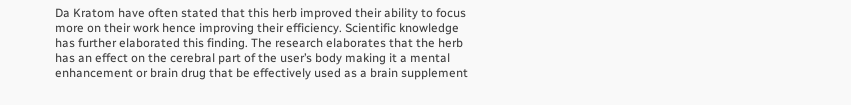Da Kratom have often stated that this herb improved their ability to focus more on their work hence improving their efficiency. Scientific knowledge has further elaborated this finding. The research elaborates that the herb has an effect on the cerebral part of the user’s body making it a mental enhancement or brain drug that be effectively used as a brain supplement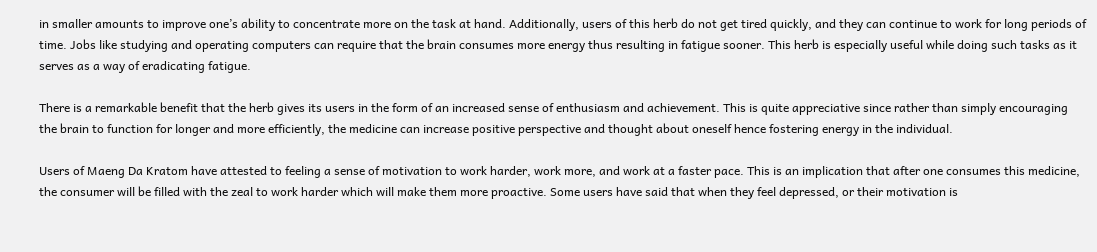in smaller amounts to improve one’s ability to concentrate more on the task at hand. Additionally, users of this herb do not get tired quickly, and they can continue to work for long periods of time. Jobs like studying and operating computers can require that the brain consumes more energy thus resulting in fatigue sooner. This herb is especially useful while doing such tasks as it serves as a way of eradicating fatigue.

There is a remarkable benefit that the herb gives its users in the form of an increased sense of enthusiasm and achievement. This is quite appreciative since rather than simply encouraging the brain to function for longer and more efficiently, the medicine can increase positive perspective and thought about oneself hence fostering energy in the individual.

Users of Maeng Da Kratom have attested to feeling a sense of motivation to work harder, work more, and work at a faster pace. This is an implication that after one consumes this medicine, the consumer will be filled with the zeal to work harder which will make them more proactive. Some users have said that when they feel depressed, or their motivation is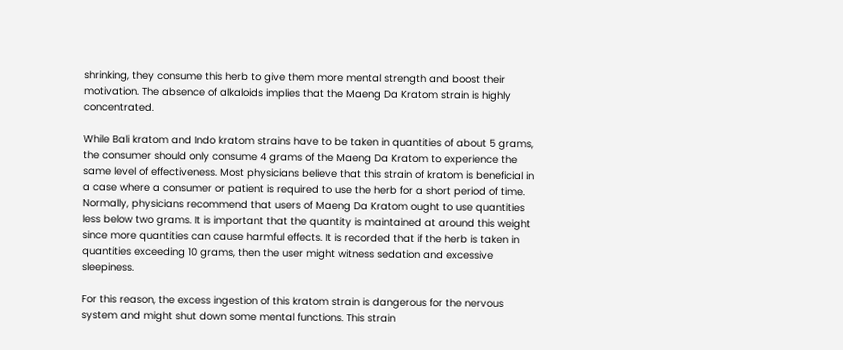shrinking, they consume this herb to give them more mental strength and boost their motivation. The absence of alkaloids implies that the Maeng Da Kratom strain is highly concentrated.

While Bali kratom and Indo kratom strains have to be taken in quantities of about 5 grams, the consumer should only consume 4 grams of the Maeng Da Kratom to experience the same level of effectiveness. Most physicians believe that this strain of kratom is beneficial in a case where a consumer or patient is required to use the herb for a short period of time. Normally, physicians recommend that users of Maeng Da Kratom ought to use quantities less below two grams. It is important that the quantity is maintained at around this weight since more quantities can cause harmful effects. It is recorded that if the herb is taken in quantities exceeding 10 grams, then the user might witness sedation and excessive sleepiness.

For this reason, the excess ingestion of this kratom strain is dangerous for the nervous system and might shut down some mental functions. This strain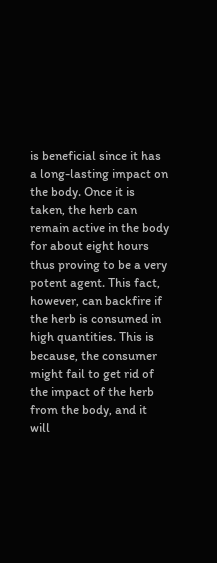is beneficial since it has a long-lasting impact on the body. Once it is taken, the herb can remain active in the body for about eight hours thus proving to be a very potent agent. This fact, however, can backfire if the herb is consumed in high quantities. This is because, the consumer might fail to get rid of the impact of the herb from the body, and it will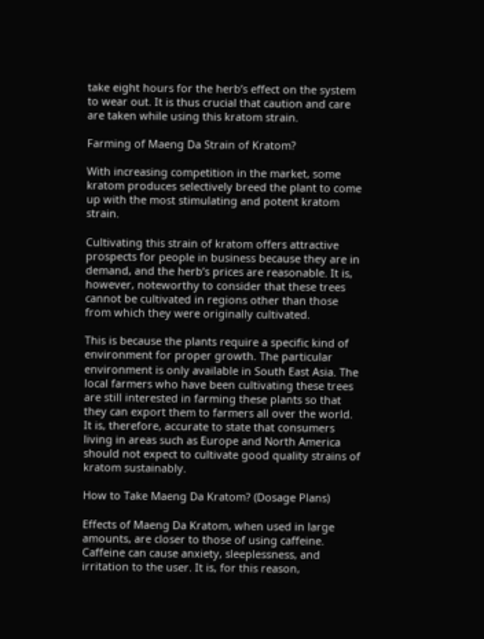take eight hours for the herb’s effect on the system to wear out. It is thus crucial that caution and care are taken while using this kratom strain.

Farming of Maeng Da Strain of Kratom?

With increasing competition in the market, some kratom produces selectively breed the plant to come up with the most stimulating and potent kratom strain.

Cultivating this strain of kratom offers attractive prospects for people in business because they are in demand, and the herb’s prices are reasonable. It is, however, noteworthy to consider that these trees cannot be cultivated in regions other than those from which they were originally cultivated.

This is because the plants require a specific kind of environment for proper growth. The particular environment is only available in South East Asia. The local farmers who have been cultivating these trees are still interested in farming these plants so that they can export them to farmers all over the world. It is, therefore, accurate to state that consumers living in areas such as Europe and North America should not expect to cultivate good quality strains of kratom sustainably.

How to Take Maeng Da Kratom? (Dosage Plans)

Effects of Maeng Da Kratom, when used in large amounts, are closer to those of using caffeine. Caffeine can cause anxiety, sleeplessness, and irritation to the user. It is, for this reason,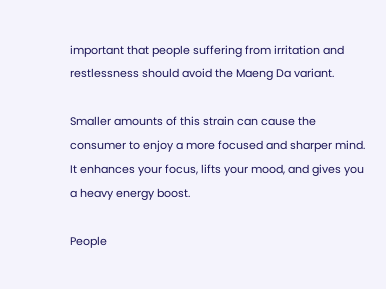important that people suffering from irritation and restlessness should avoid the Maeng Da variant.

Smaller amounts of this strain can cause the consumer to enjoy a more focused and sharper mind. It enhances your focus, lifts your mood, and gives you a heavy energy boost.

People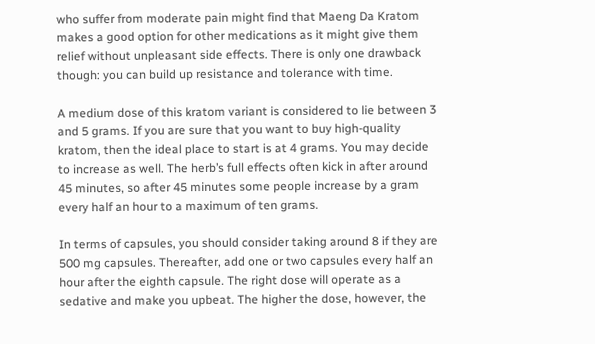who suffer from moderate pain might find that Maeng Da Kratom makes a good option for other medications as it might give them relief without unpleasant side effects. There is only one drawback though: you can build up resistance and tolerance with time.

A medium dose of this kratom variant is considered to lie between 3 and 5 grams. If you are sure that you want to buy high-quality kratom, then the ideal place to start is at 4 grams. You may decide to increase as well. The herb’s full effects often kick in after around 45 minutes, so after 45 minutes some people increase by a gram every half an hour to a maximum of ten grams.

In terms of capsules, you should consider taking around 8 if they are 500 mg capsules. Thereafter, add one or two capsules every half an hour after the eighth capsule. The right dose will operate as a sedative and make you upbeat. The higher the dose, however, the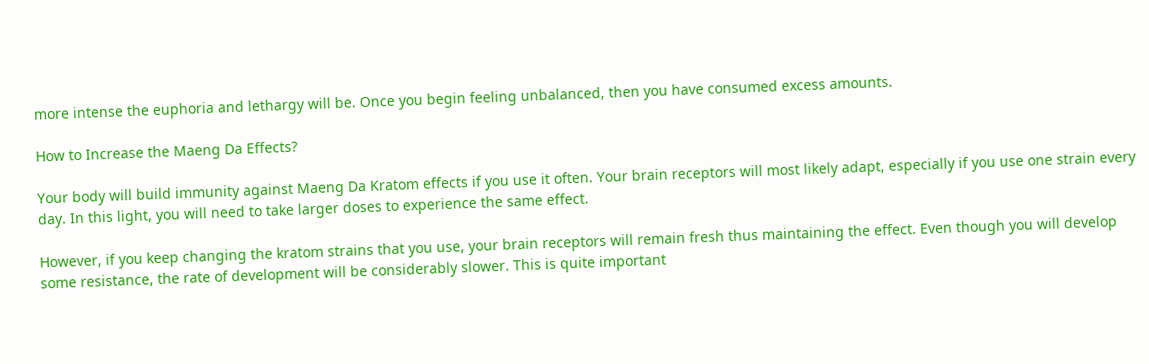more intense the euphoria and lethargy will be. Once you begin feeling unbalanced, then you have consumed excess amounts.

How to Increase the Maeng Da Effects?

Your body will build immunity against Maeng Da Kratom effects if you use it often. Your brain receptors will most likely adapt, especially if you use one strain every day. In this light, you will need to take larger doses to experience the same effect.

However, if you keep changing the kratom strains that you use, your brain receptors will remain fresh thus maintaining the effect. Even though you will develop some resistance, the rate of development will be considerably slower. This is quite important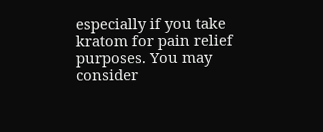especially if you take kratom for pain relief purposes. You may consider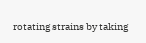rotating strains by taking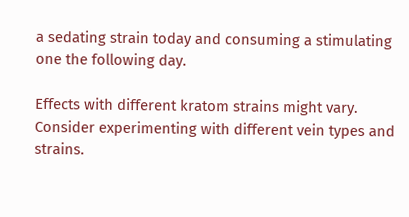a sedating strain today and consuming a stimulating one the following day.

Effects with different kratom strains might vary. Consider experimenting with different vein types and strains.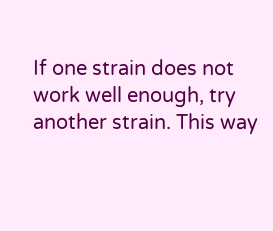If one strain does not work well enough, try another strain. This way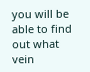you will be able to find out what vein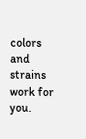colors and strains work for you.